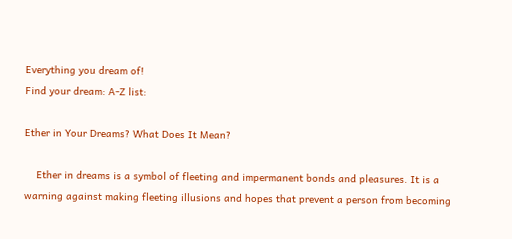Everything you dream of!
Find your dream: A-Z list:

Ether in Your Dreams? What Does It Mean?

    Ether in dreams is a symbol of fleeting and impermanent bonds and pleasures. It is a warning against making fleeting illusions and hopes that prevent a person from becoming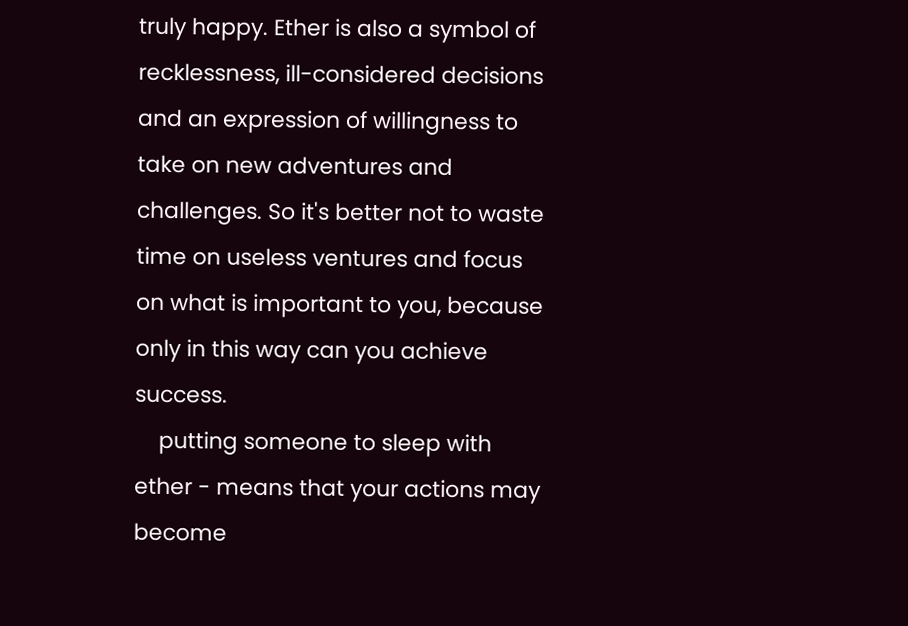truly happy. Ether is also a symbol of recklessness, ill-considered decisions and an expression of willingness to take on new adventures and challenges. So it's better not to waste time on useless ventures and focus on what is important to you, because only in this way can you achieve success.
    putting someone to sleep with ether - means that your actions may become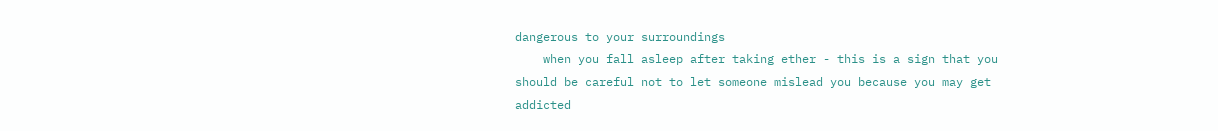dangerous to your surroundings
    when you fall asleep after taking ether - this is a sign that you should be careful not to let someone mislead you because you may get addicted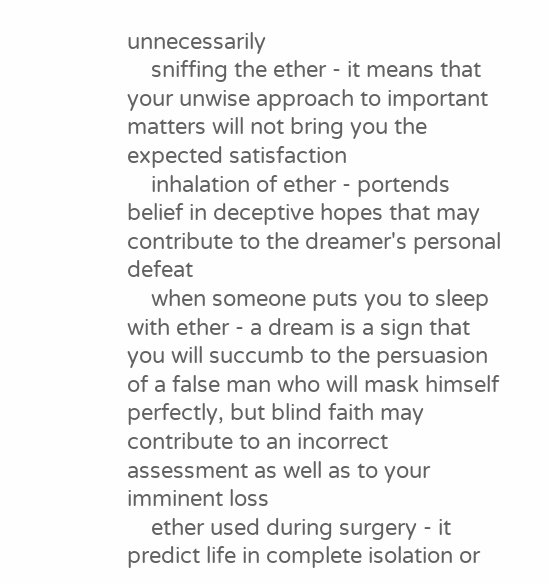unnecessarily
    sniffing the ether - it means that your unwise approach to important matters will not bring you the expected satisfaction
    inhalation of ether - portends belief in deceptive hopes that may contribute to the dreamer's personal defeat
    when someone puts you to sleep with ether - a dream is a sign that you will succumb to the persuasion of a false man who will mask himself perfectly, but blind faith may contribute to an incorrect assessment as well as to your imminent loss
    ether used during surgery - it predict life in complete isolation or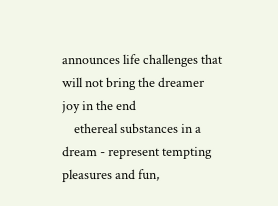announces life challenges that will not bring the dreamer joy in the end
    ethereal substances in a dream - represent tempting pleasures and fun,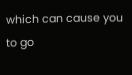which can cause you to go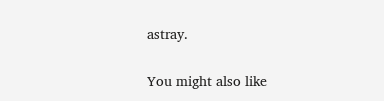astray.

You might also like